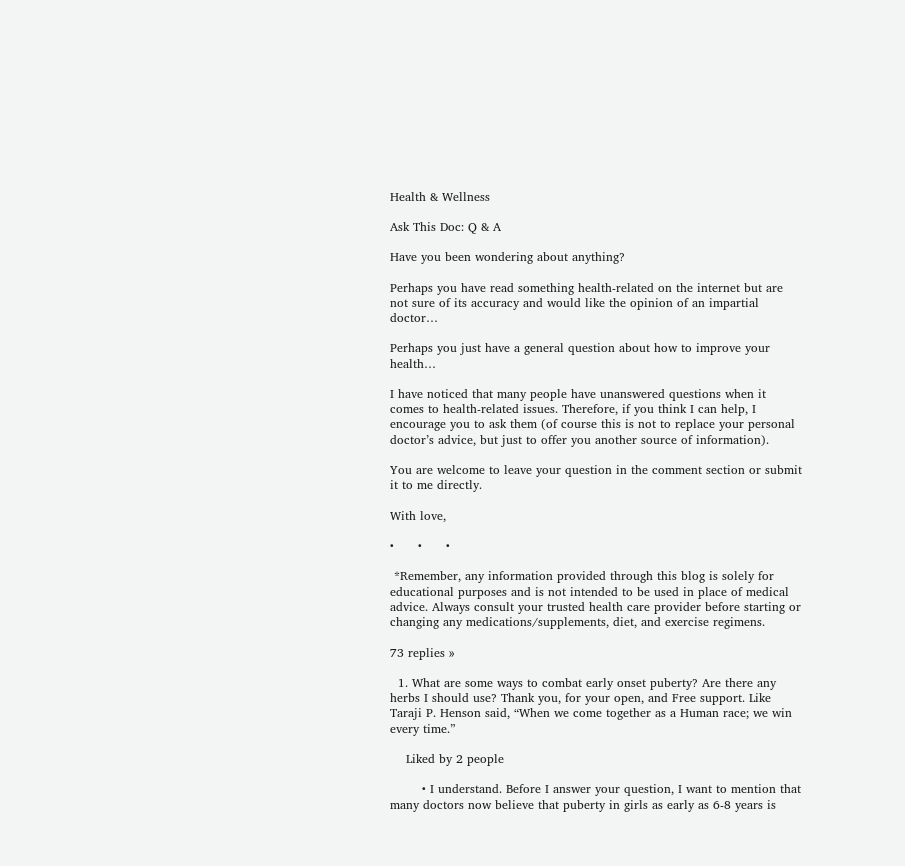Health & Wellness

Ask This Doc: Q & A

Have you been wondering about anything?

Perhaps you have read something health-related on the internet but are not sure of its accuracy and would like the opinion of an impartial doctor…

Perhaps you just have a general question about how to improve your health…

I have noticed that many people have unanswered questions when it comes to health-related issues. Therefore, if you think I can help, I encourage you to ask them (of course this is not to replace your personal doctor’s advice, but just to offer you another source of information).

You are welcome to leave your question in the comment section or submit it to me directly.

With love,

•      •      •

 *Remember, any information provided through this blog is solely for educational purposes and is not intended to be used in place of medical advice. Always consult your trusted health care provider before starting or changing any medications/supplements, diet, and exercise regimens.

73 replies »

  1. What are some ways to combat early onset puberty? Are there any herbs I should use? Thank you, for your open, and Free support. Like Taraji P. Henson said, “When we come together as a Human race; we win every time.”

    Liked by 2 people

        • I understand. Before I answer your question, I want to mention that many doctors now believe that puberty in girls as early as 6-8 years is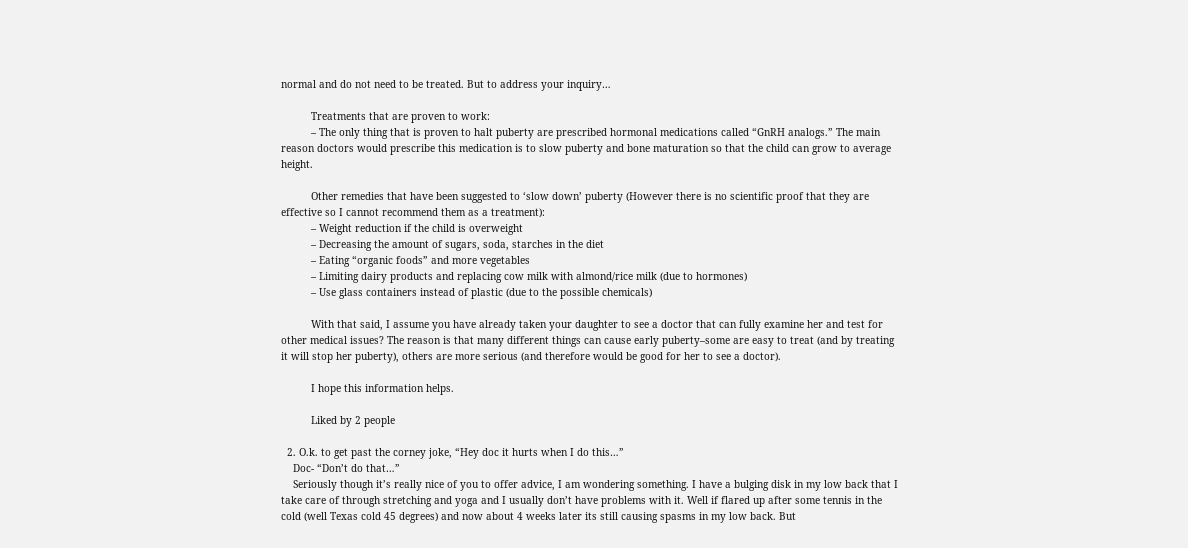normal and do not need to be treated. But to address your inquiry…

          Treatments that are proven to work:
          – The only thing that is proven to halt puberty are prescribed hormonal medications called “GnRH analogs.” The main reason doctors would prescribe this medication is to slow puberty and bone maturation so that the child can grow to average height.

          Other remedies that have been suggested to ‘slow down’ puberty (However there is no scientific proof that they are effective so I cannot recommend them as a treatment):
          – Weight reduction if the child is overweight
          – Decreasing the amount of sugars, soda, starches in the diet
          – Eating “organic foods” and more vegetables
          – Limiting dairy products and replacing cow milk with almond/rice milk (due to hormones)
          – Use glass containers instead of plastic (due to the possible chemicals)

          With that said, I assume you have already taken your daughter to see a doctor that can fully examine her and test for other medical issues? The reason is that many different things can cause early puberty–some are easy to treat (and by treating it will stop her puberty), others are more serious (and therefore would be good for her to see a doctor).

          I hope this information helps.

          Liked by 2 people

  2. O.k. to get past the corney joke, “Hey doc it hurts when I do this…”
    Doc- “Don’t do that…”
    Seriously though it’s really nice of you to offer advice, I am wondering something. I have a bulging disk in my low back that I take care of through stretching and yoga and I usually don’t have problems with it. Well if flared up after some tennis in the cold (well Texas cold 45 degrees) and now about 4 weeks later its still causing spasms in my low back. But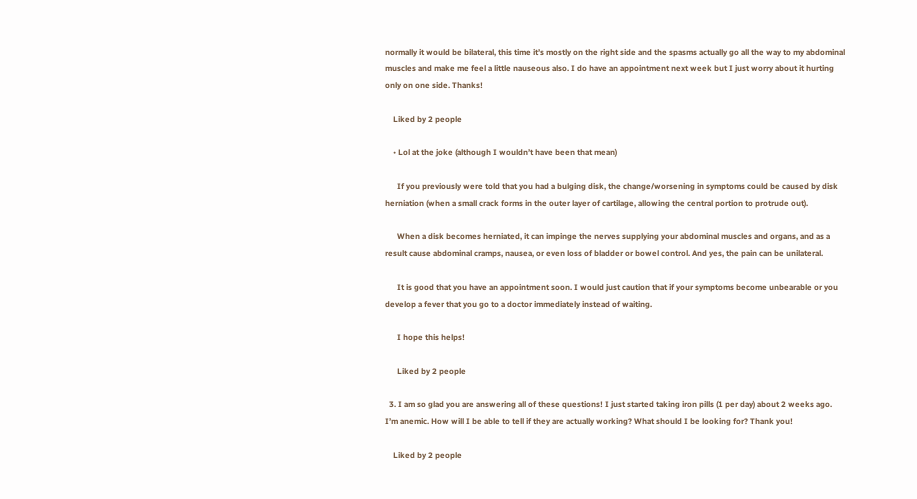normally it would be bilateral, this time it’s mostly on the right side and the spasms actually go all the way to my abdominal muscles and make me feel a little nauseous also. I do have an appointment next week but I just worry about it hurting only on one side. Thanks!

    Liked by 2 people

    • Lol at the joke (although I wouldn’t have been that mean)

      If you previously were told that you had a bulging disk, the change/worsening in symptoms could be caused by disk herniation (when a small crack forms in the outer layer of cartilage, allowing the central portion to protrude out).

      When a disk becomes herniated, it can impinge the nerves supplying your abdominal muscles and organs, and as a result cause abdominal cramps, nausea, or even loss of bladder or bowel control. And yes, the pain can be unilateral.

      It is good that you have an appointment soon. I would just caution that if your symptoms become unbearable or you develop a fever that you go to a doctor immediately instead of waiting.

      I hope this helps!

      Liked by 2 people

  3. I am so glad you are answering all of these questions! I just started taking iron pills (1 per day) about 2 weeks ago. I’m anemic. How will I be able to tell if they are actually working? What should I be looking for? Thank you!

    Liked by 2 people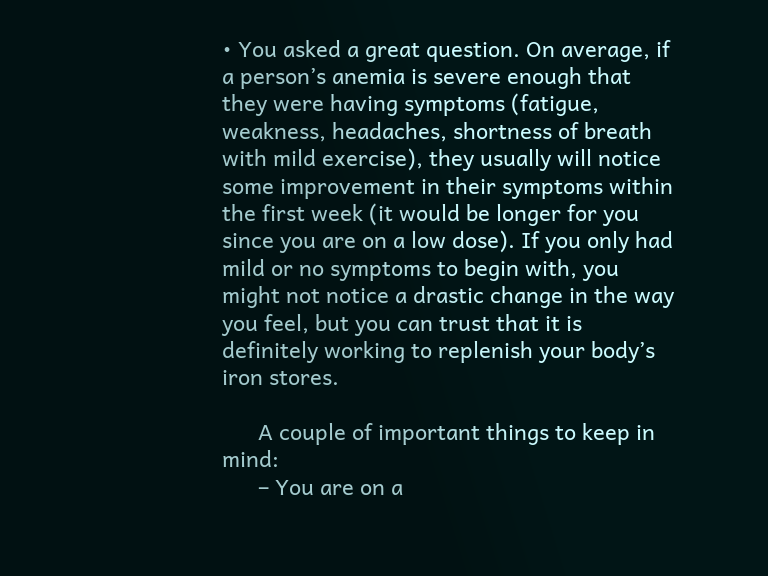• You asked a great question. On average, if a person’s anemia is severe enough that they were having symptoms (fatigue, weakness, headaches, shortness of breath with mild exercise), they usually will notice some improvement in their symptoms within the first week (it would be longer for you since you are on a low dose). If you only had mild or no symptoms to begin with, you might not notice a drastic change in the way you feel, but you can trust that it is definitely working to replenish your body’s iron stores.

      A couple of important things to keep in mind:
      – You are on a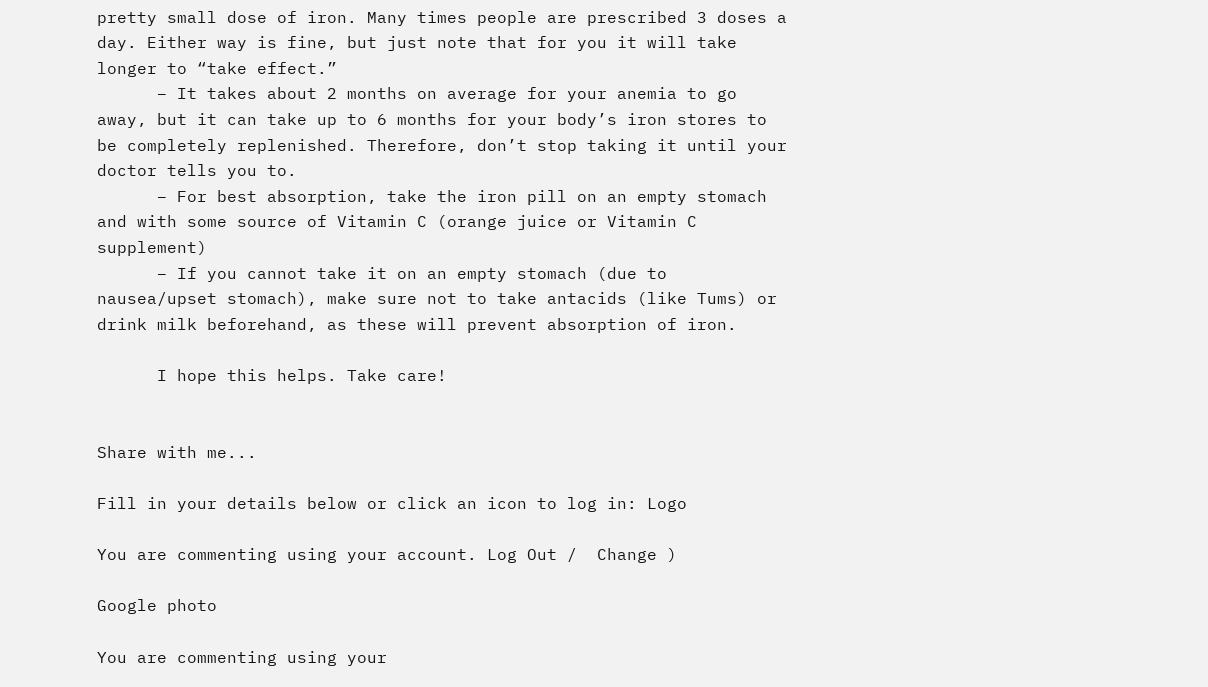pretty small dose of iron. Many times people are prescribed 3 doses a day. Either way is fine, but just note that for you it will take longer to “take effect.”
      – It takes about 2 months on average for your anemia to go away, but it can take up to 6 months for your body’s iron stores to be completely replenished. Therefore, don’t stop taking it until your doctor tells you to.
      – For best absorption, take the iron pill on an empty stomach and with some source of Vitamin C (orange juice or Vitamin C supplement)
      – If you cannot take it on an empty stomach (due to nausea/upset stomach), make sure not to take antacids (like Tums) or drink milk beforehand, as these will prevent absorption of iron.

      I hope this helps. Take care!


Share with me...

Fill in your details below or click an icon to log in: Logo

You are commenting using your account. Log Out /  Change )

Google photo

You are commenting using your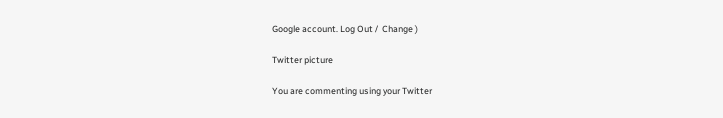Google account. Log Out /  Change )

Twitter picture

You are commenting using your Twitter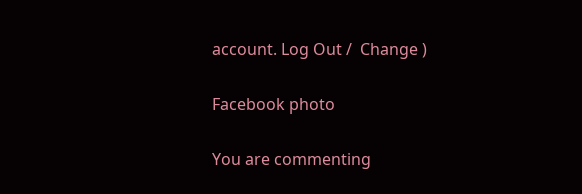account. Log Out /  Change )

Facebook photo

You are commenting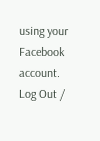using your Facebook account. Log Out /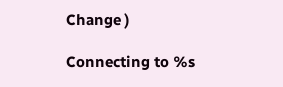Change )

Connecting to %s